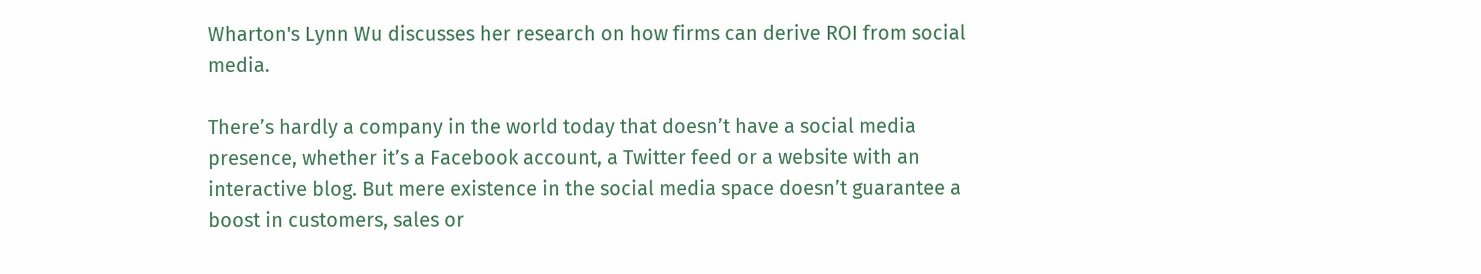Wharton's Lynn Wu discusses her research on how firms can derive ROI from social media.

There’s hardly a company in the world today that doesn’t have a social media presence, whether it’s a Facebook account, a Twitter feed or a website with an interactive blog. But mere existence in the social media space doesn’t guarantee a boost in customers, sales or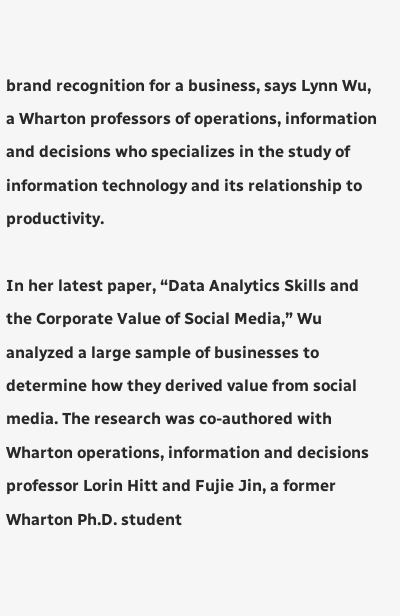brand recognition for a business, says Lynn Wu, a Wharton professors of operations, information and decisions who specializes in the study of information technology and its relationship to productivity.

In her latest paper, “Data Analytics Skills and the Corporate Value of Social Media,” Wu analyzed a large sample of businesses to determine how they derived value from social media. The research was co-authored with Wharton operations, information and decisions professor Lorin Hitt and Fujie Jin, a former Wharton Ph.D. student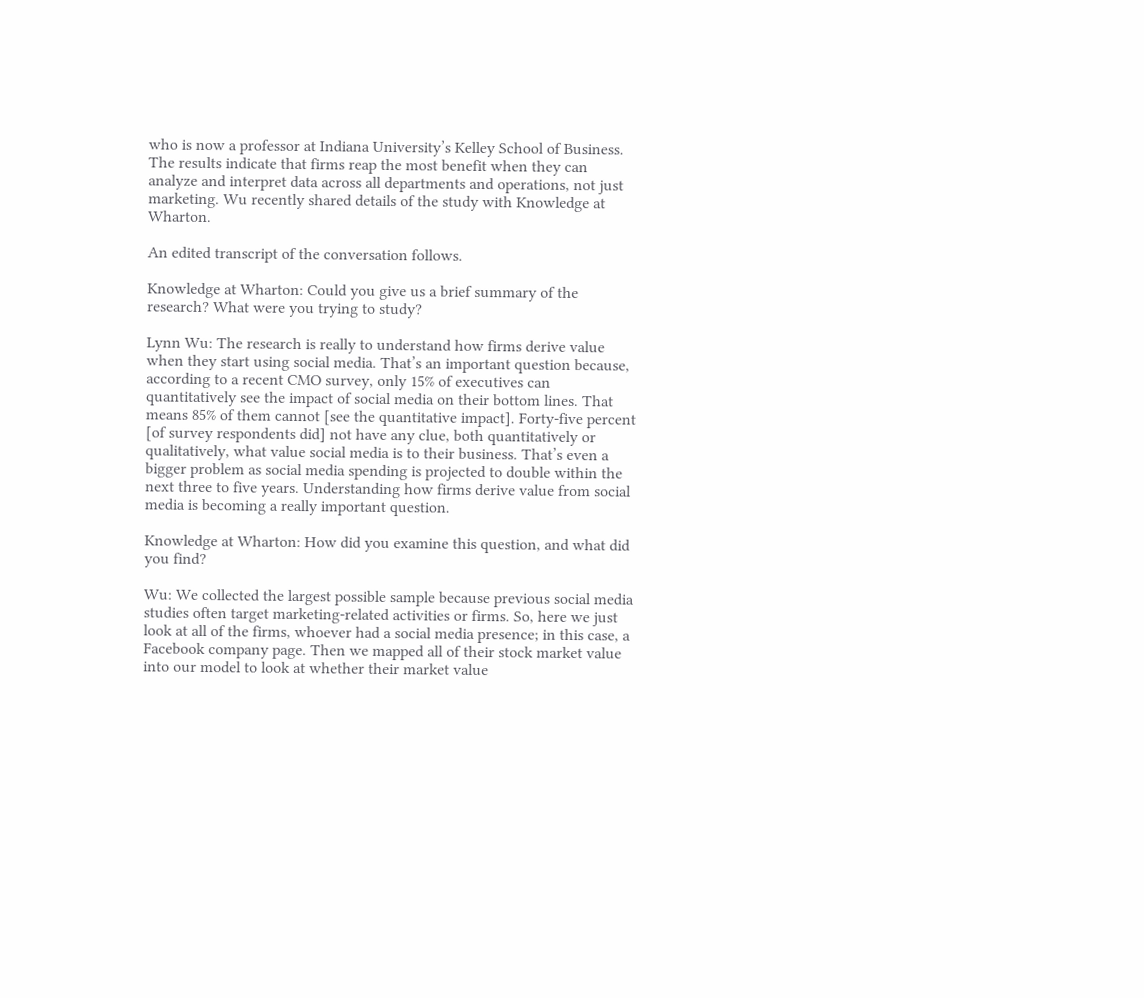who is now a professor at Indiana University’s Kelley School of Business. The results indicate that firms reap the most benefit when they can analyze and interpret data across all departments and operations, not just marketing. Wu recently shared details of the study with Knowledge at Wharton.

An edited transcript of the conversation follows.

Knowledge at Wharton: Could you give us a brief summary of the research? What were you trying to study?

Lynn Wu: The research is really to understand how firms derive value when they start using social media. That’s an important question because, according to a recent CMO survey, only 15% of executives can quantitatively see the impact of social media on their bottom lines. That means 85% of them cannot [see the quantitative impact]. Forty-five percent [of survey respondents did] not have any clue, both quantitatively or qualitatively, what value social media is to their business. That’s even a bigger problem as social media spending is projected to double within the next three to five years. Understanding how firms derive value from social media is becoming a really important question.

Knowledge at Wharton: How did you examine this question, and what did you find?

Wu: We collected the largest possible sample because previous social media studies often target marketing-related activities or firms. So, here we just look at all of the firms, whoever had a social media presence; in this case, a Facebook company page. Then we mapped all of their stock market value into our model to look at whether their market value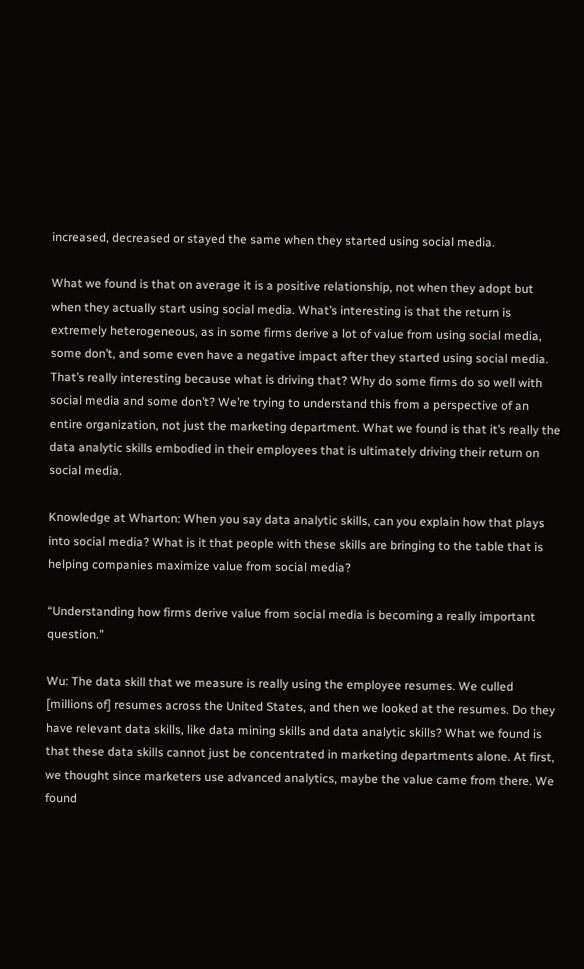increased, decreased or stayed the same when they started using social media.

What we found is that on average it is a positive relationship, not when they adopt but when they actually start using social media. What’s interesting is that the return is extremely heterogeneous, as in some firms derive a lot of value from using social media, some don’t, and some even have a negative impact after they started using social media. That’s really interesting because what is driving that? Why do some firms do so well with social media and some don’t? We’re trying to understand this from a perspective of an entire organization, not just the marketing department. What we found is that it’s really the data analytic skills embodied in their employees that is ultimately driving their return on social media.

Knowledge at Wharton: When you say data analytic skills, can you explain how that plays into social media? What is it that people with these skills are bringing to the table that is helping companies maximize value from social media?

“Understanding how firms derive value from social media is becoming a really important question.”

Wu: The data skill that we measure is really using the employee resumes. We culled [millions of] resumes across the United States, and then we looked at the resumes. Do they have relevant data skills, like data mining skills and data analytic skills? What we found is that these data skills cannot just be concentrated in marketing departments alone. At first, we thought since marketers use advanced analytics, maybe the value came from there. We found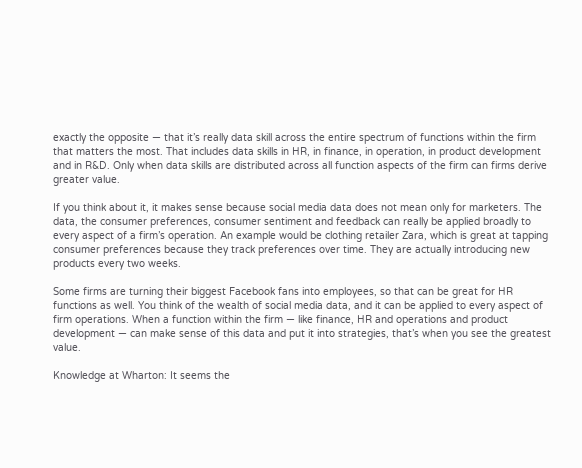exactly the opposite — that it’s really data skill across the entire spectrum of functions within the firm that matters the most. That includes data skills in HR, in finance, in operation, in product development and in R&D. Only when data skills are distributed across all function aspects of the firm can firms derive greater value.

If you think about it, it makes sense because social media data does not mean only for marketers. The data, the consumer preferences, consumer sentiment and feedback can really be applied broadly to every aspect of a firm’s operation. An example would be clothing retailer Zara, which is great at tapping consumer preferences because they track preferences over time. They are actually introducing new products every two weeks.

Some firms are turning their biggest Facebook fans into employees, so that can be great for HR functions as well. You think of the wealth of social media data, and it can be applied to every aspect of firm operations. When a function within the firm — like finance, HR and operations and product development — can make sense of this data and put it into strategies, that’s when you see the greatest value.

Knowledge at Wharton: It seems the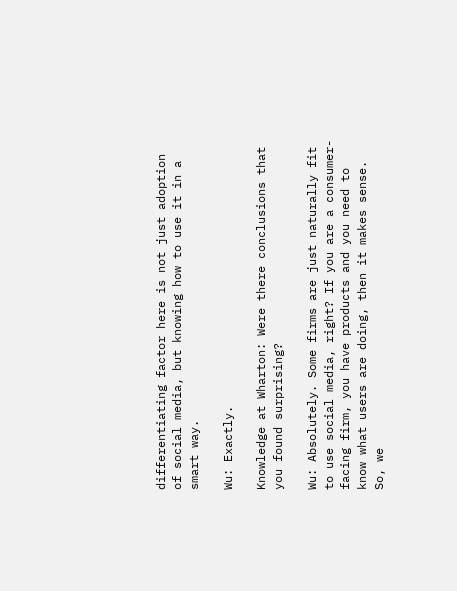differentiating factor here is not just adoption of social media, but knowing how to use it in a smart way.

Wu: Exactly.

Knowledge at Wharton: Were there conclusions that you found surprising?

Wu: Absolutely. Some firms are just naturally fit to use social media, right? If you are a consumer-facing firm, you have products and you need to know what users are doing, then it makes sense. So, we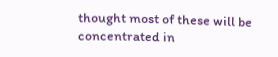thought most of these will be concentrated in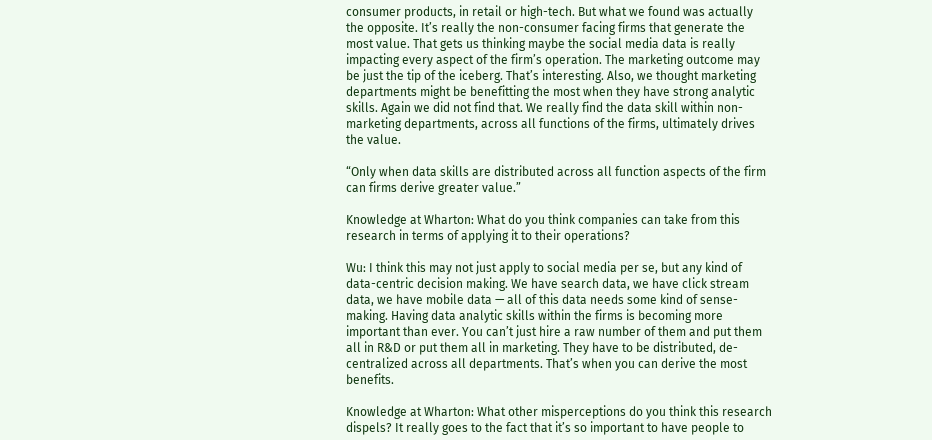consumer products, in retail or high-tech. But what we found was actually the opposite. It’s really the non-consumer facing firms that generate the most value. That gets us thinking maybe the social media data is really impacting every aspect of the firm’s operation. The marketing outcome may be just the tip of the iceberg. That’s interesting. Also, we thought marketing departments might be benefitting the most when they have strong analytic skills. Again we did not find that. We really find the data skill within non-marketing departments, across all functions of the firms, ultimately drives the value.

“Only when data skills are distributed across all function aspects of the firm can firms derive greater value.”

Knowledge at Wharton: What do you think companies can take from this research in terms of applying it to their operations?

Wu: I think this may not just apply to social media per se, but any kind of data-centric decision making. We have search data, we have click stream data, we have mobile data — all of this data needs some kind of sense-making. Having data analytic skills within the firms is becoming more important than ever. You can’t just hire a raw number of them and put them all in R&D or put them all in marketing. They have to be distributed, de-centralized across all departments. That’s when you can derive the most benefits.

Knowledge at Wharton: What other misperceptions do you think this research dispels? It really goes to the fact that it’s so important to have people to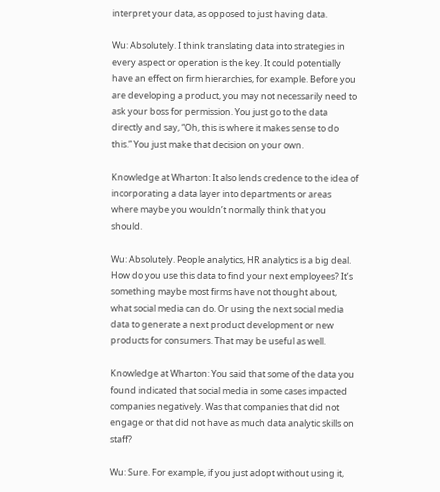interpret your data, as opposed to just having data.

Wu: Absolutely. I think translating data into strategies in every aspect or operation is the key. It could potentially have an effect on firm hierarchies, for example. Before you are developing a product, you may not necessarily need to ask your boss for permission. You just go to the data directly and say, “Oh, this is where it makes sense to do this.” You just make that decision on your own.

Knowledge at Wharton: It also lends credence to the idea of incorporating a data layer into departments or areas where maybe you wouldn’t normally think that you should.

Wu: Absolutely. People analytics, HR analytics is a big deal. How do you use this data to find your next employees? It’s something maybe most firms have not thought about, what social media can do. Or using the next social media data to generate a next product development or new products for consumers. That may be useful as well.

Knowledge at Wharton: You said that some of the data you found indicated that social media in some cases impacted companies negatively. Was that companies that did not engage or that did not have as much data analytic skills on staff?

Wu: Sure. For example, if you just adopt without using it,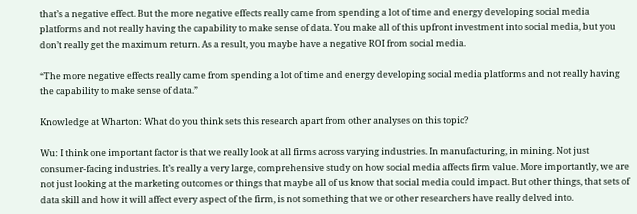that’s a negative effect. But the more negative effects really came from spending a lot of time and energy developing social media platforms and not really having the capability to make sense of data. You make all of this upfront investment into social media, but you don’t really get the maximum return. As a result, you maybe have a negative ROI from social media.

“The more negative effects really came from spending a lot of time and energy developing social media platforms and not really having the capability to make sense of data.”

Knowledge at Wharton: What do you think sets this research apart from other analyses on this topic?

Wu: I think one important factor is that we really look at all firms across varying industries. In manufacturing, in mining. Not just consumer-facing industries. It’s really a very large, comprehensive study on how social media affects firm value. More importantly, we are not just looking at the marketing outcomes or things that maybe all of us know that social media could impact. But other things, that sets of data skill and how it will affect every aspect of the firm, is not something that we or other researchers have really delved into.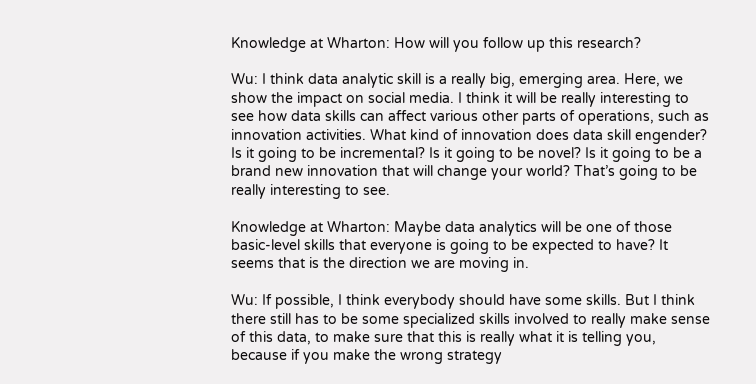Knowledge at Wharton: How will you follow up this research?

Wu: I think data analytic skill is a really big, emerging area. Here, we show the impact on social media. I think it will be really interesting to see how data skills can affect various other parts of operations, such as innovation activities. What kind of innovation does data skill engender? Is it going to be incremental? Is it going to be novel? Is it going to be a brand new innovation that will change your world? That’s going to be really interesting to see.

Knowledge at Wharton: Maybe data analytics will be one of those basic-level skills that everyone is going to be expected to have? It seems that is the direction we are moving in.

Wu: If possible, I think everybody should have some skills. But I think there still has to be some specialized skills involved to really make sense of this data, to make sure that this is really what it is telling you, because if you make the wrong strategy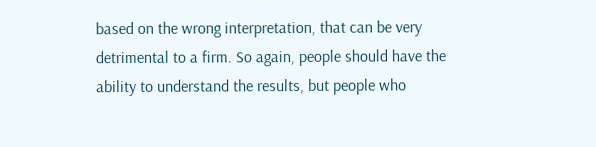based on the wrong interpretation, that can be very detrimental to a firm. So again, people should have the ability to understand the results, but people who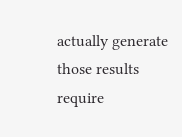actually generate those results require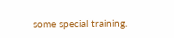some special training.